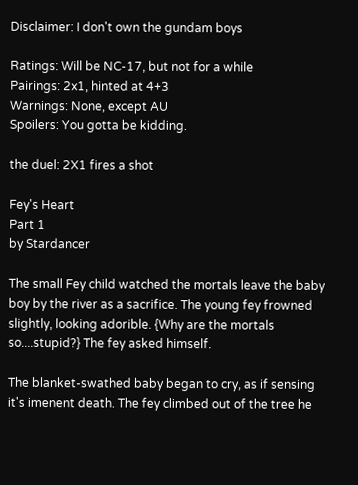Disclaimer: I don't own the gundam boys

Ratings: Will be NC-17, but not for a while
Pairings: 2x1, hinted at 4+3
Warnings: None, except AU
Spoilers: You gotta be kidding.

the duel: 2X1 fires a shot

Fey's Heart
Part 1
by Stardancer

The small Fey child watched the mortals leave the baby boy by the river as a sacrifice. The young fey frowned slightly, looking adorible. {Why are the mortals so....stupid?} The fey asked himself.

The blanket-swathed baby began to cry, as if sensing it's imenent death. The fey climbed out of the tree he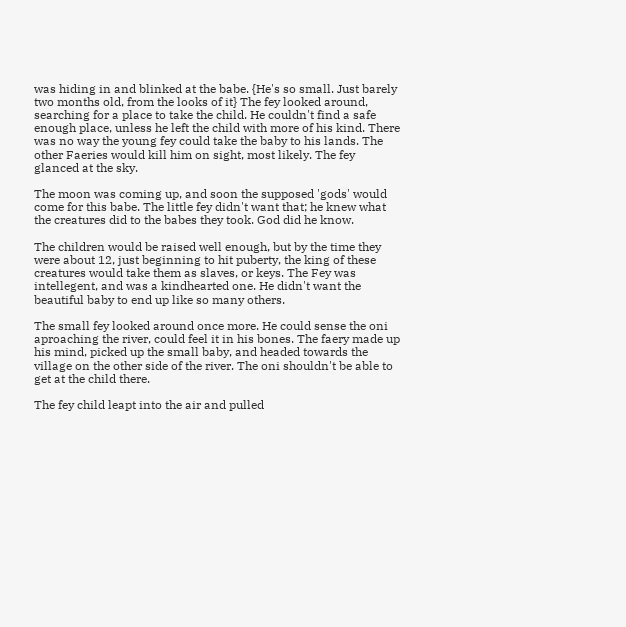was hiding in and blinked at the babe. {He's so small. Just barely two months old, from the looks of it} The fey looked around, searching for a place to take the child. He couldn't find a safe enough place, unless he left the child with more of his kind. There was no way the young fey could take the baby to his lands. The other Faeries would kill him on sight, most likely. The fey glanced at the sky.

The moon was coming up, and soon the supposed 'gods' would come for this babe. The little fey didn't want that; he knew what the creatures did to the babes they took. God did he know.

The children would be raised well enough, but by the time they were about 12, just beginning to hit puberty, the king of these creatures would take them as slaves, or keys. The Fey was intellegent, and was a kindhearted one. He didn't want the beautiful baby to end up like so many others.

The small fey looked around once more. He could sense the oni aproaching the river, could feel it in his bones. The faery made up his mind, picked up the small baby, and headed towards the village on the other side of the river. The oni shouldn't be able to get at the child there.

The fey child leapt into the air and pulled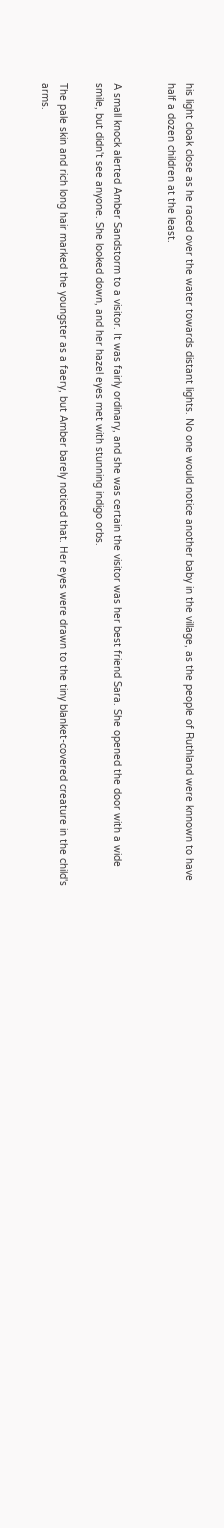his light cloak close as he raced over the water towards distant lights. No one would notice another baby in the village, as the people of Ruthland were knnown to have half a dozen children at the least.


A small knock alerted Amber Sandstorm to a visitor. It was fairly ordinary, and she was certain the visitor was her best friend Sara. She opened the door with a wide smile, but didn't see anyone. She looked down, and her hazel eyes met with stunning indigo orbs.

The pale skin and rich long hair marked the youngster as a faery, but Amber barely noticed that. Her eyes were drawn to the tiny blanket-covered creature in the child's arms.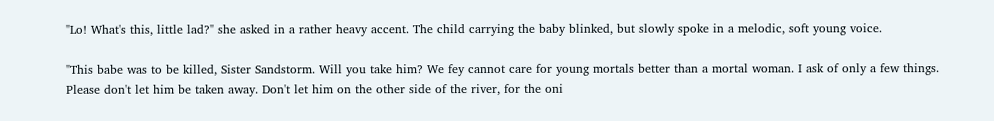"Lo! What's this, little lad?" she asked in a rather heavy accent. The child carrying the baby blinked, but slowly spoke in a melodic, soft young voice.

"This babe was to be killed, Sister Sandstorm. Will you take him? We fey cannot care for young mortals better than a mortal woman. I ask of only a few things. Please don't let him be taken away. Don't let him on the other side of the river, for the oni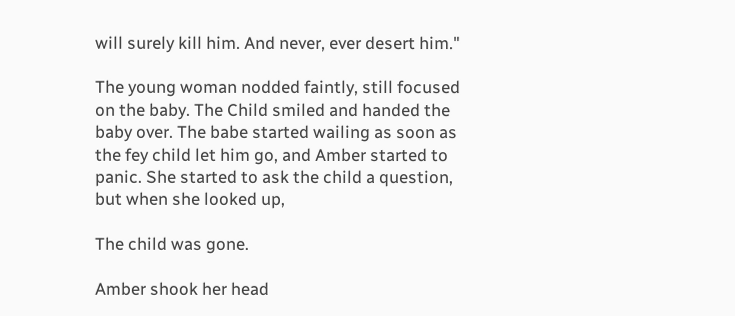will surely kill him. And never, ever desert him."

The young woman nodded faintly, still focused on the baby. The Child smiled and handed the baby over. The babe started wailing as soon as the fey child let him go, and Amber started to panic. She started to ask the child a question, but when she looked up,

The child was gone.

Amber shook her head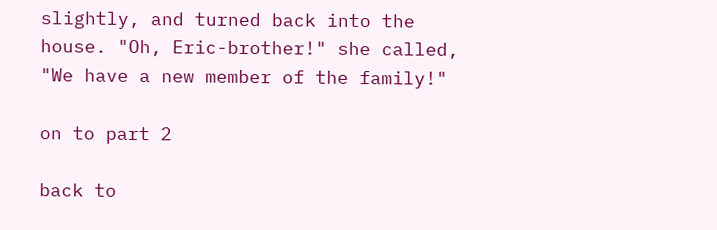slightly, and turned back into the house. "Oh, Eric-brother!" she called, "We have a new member of the family!"

on to part 2

back to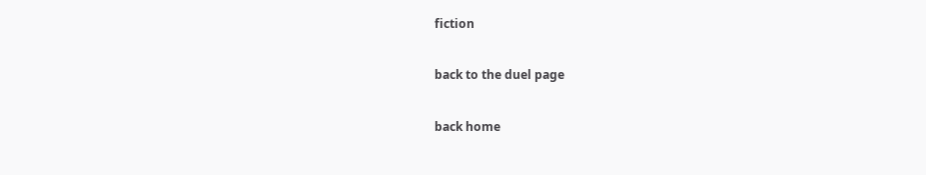fiction

back to the duel page

back home